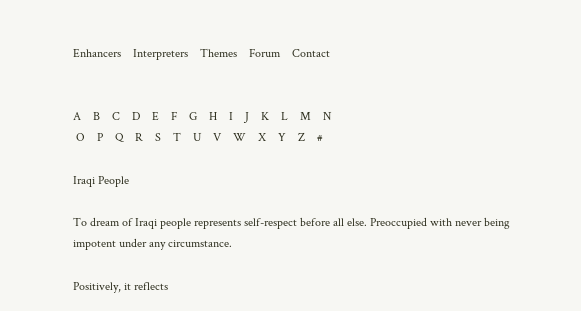Enhancers    Interpreters    Themes    Forum    Contact


A    B    C    D    E    F    G    H    I    J    K    L    M    N
 O    P    Q    R    S    T    U    V    W    X    Y    Z    #

Iraqi People

To dream of Iraqi people represents self-respect before all else. Preoccupied with never being impotent under any circumstance.

Positively, it reflects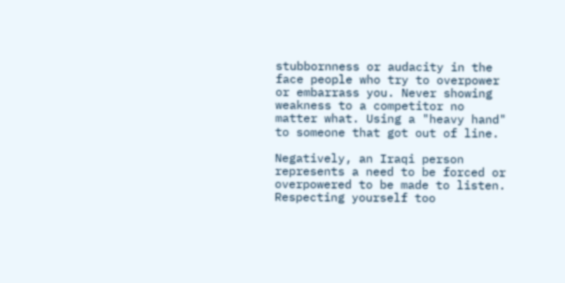stubbornness or audacity in the face people who try to overpower or embarrass you. Never showing weakness to a competitor no matter what. Using a "heavy hand" to someone that got out of line.

Negatively, an Iraqi person represents a need to be forced or overpowered to be made to listen. Respecting yourself too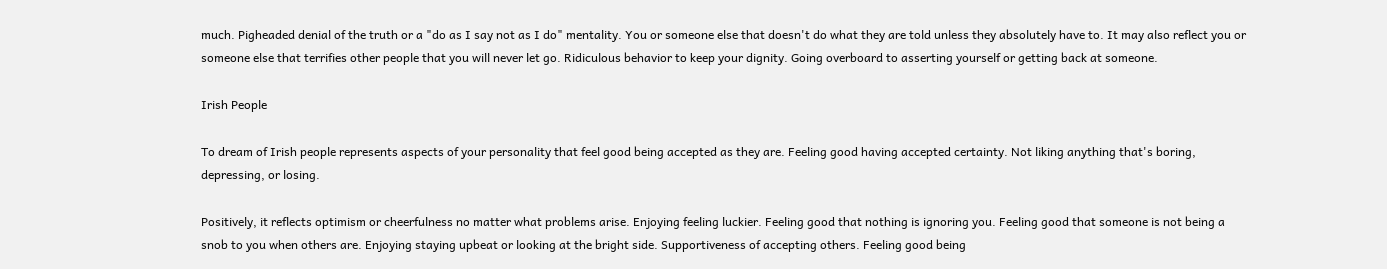much. Pigheaded denial of the truth or a "do as I say not as I do" mentality. You or someone else that doesn't do what they are told unless they absolutely have to. It may also reflect you or someone else that terrifies other people that you will never let go. Ridiculous behavior to keep your dignity. Going overboard to asserting yourself or getting back at someone.

Irish People

To dream of Irish people represents aspects of your personality that feel good being accepted as they are. Feeling good having accepted certainty. Not liking anything that's boring, depressing, or losing.

Positively, it reflects optimism or cheerfulness no matter what problems arise. Enjoying feeling luckier. Feeling good that nothing is ignoring you. Feeling good that someone is not being a snob to you when others are. Enjoying staying upbeat or looking at the bright side. Supportiveness of accepting others. Feeling good being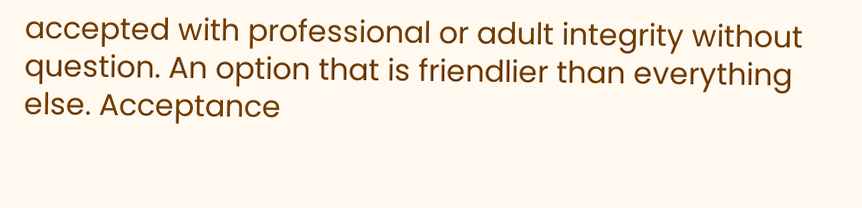accepted with professional or adult integrity without question. An option that is friendlier than everything else. Acceptance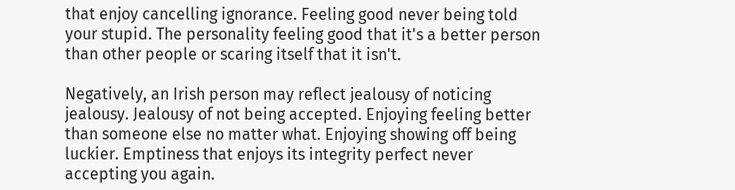that enjoy cancelling ignorance. Feeling good never being told your stupid. The personality feeling good that it's a better person than other people or scaring itself that it isn't.

Negatively, an Irish person may reflect jealousy of noticing jealousy. Jealousy of not being accepted. Enjoying feeling better than someone else no matter what. Enjoying showing off being luckier. Emptiness that enjoys its integrity perfect never accepting you again.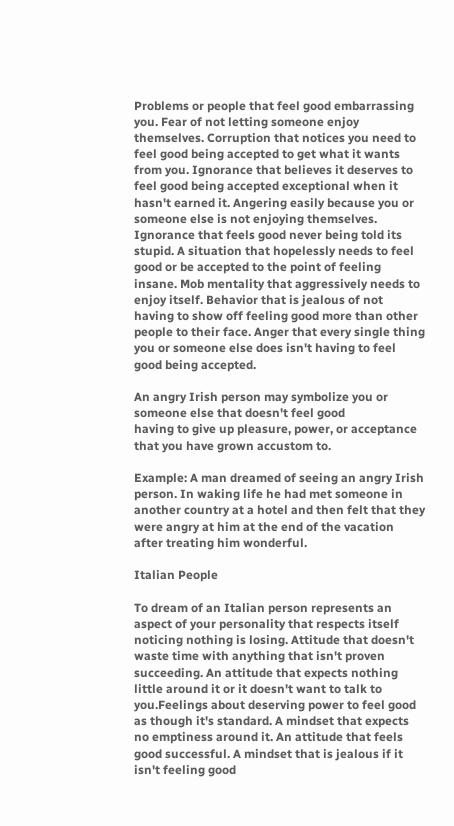Problems or people that feel good embarrassing you. Fear of not letting someone enjoy themselves. Corruption that notices you need to feel good being accepted to get what it wants from you. Ignorance that believes it deserves to feel good being accepted exceptional when it hasn't earned it. Angering easily because you or someone else is not enjoying themselves. Ignorance that feels good never being told its stupid. A situation that hopelessly needs to feel good or be accepted to the point of feeling insane. Mob mentality that aggressively needs to enjoy itself. Behavior that is jealous of not having to show off feeling good more than other people to their face. Anger that every single thing you or someone else does isn't having to feel good being accepted.

An angry Irish person may symbolize you or someone else that doesn't feel good
having to give up pleasure, power, or acceptance that you have grown accustom to.

Example: A man dreamed of seeing an angry Irish person. In waking life he had met someone in another country at a hotel and then felt that they were angry at him at the end of the vacation after treating him wonderful.

Italian People

To dream of an Italian person represents an aspect of your personality that respects itself noticing nothing is losing. Attitude that doesn't waste time with anything that isn't proven succeeding. An attitude that expects nothing little around it or it doesn't want to talk to you.Feelings about deserving power to feel good as though it's standard. A mindset that expects no emptiness around it. An attitude that feels good successful. A mindset that is jealous if it isn't feeling good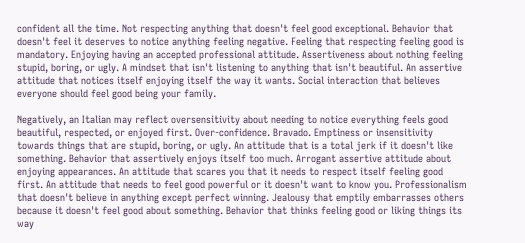confident all the time. Not respecting anything that doesn't feel good exceptional. Behavior that doesn't feel it deserves to notice anything feeling negative. Feeling that respecting feeling good is mandatory. Enjoying having an accepted professional attitude. Assertiveness about nothing feeling stupid, boring, or ugly. A mindset that isn't listening to anything that isn't beautiful. An assertive attitude that notices itself enjoying itself the way it wants. Social interaction that believes everyone should feel good being your family.

Negatively, an Italian may reflect oversensitivity about needing to notice everything feels good beautiful, respected, or enjoyed first. Over-confidence. Bravado. Emptiness or insensitivity towards things that are stupid, boring, or ugly. An attitude that is a total jerk if it doesn't like something. Behavior that assertively enjoys itself too much. Arrogant assertive attitude about enjoying appearances. An attitude that scares you that it needs to respect itself feeling good first. An attitude that needs to feel good powerful or it doesn't want to know you. Professionalism that doesn't believe in anything except perfect winning. Jealousy that emptily embarrasses others because it doesn't feel good about something. Behavior that thinks feeling good or liking things its way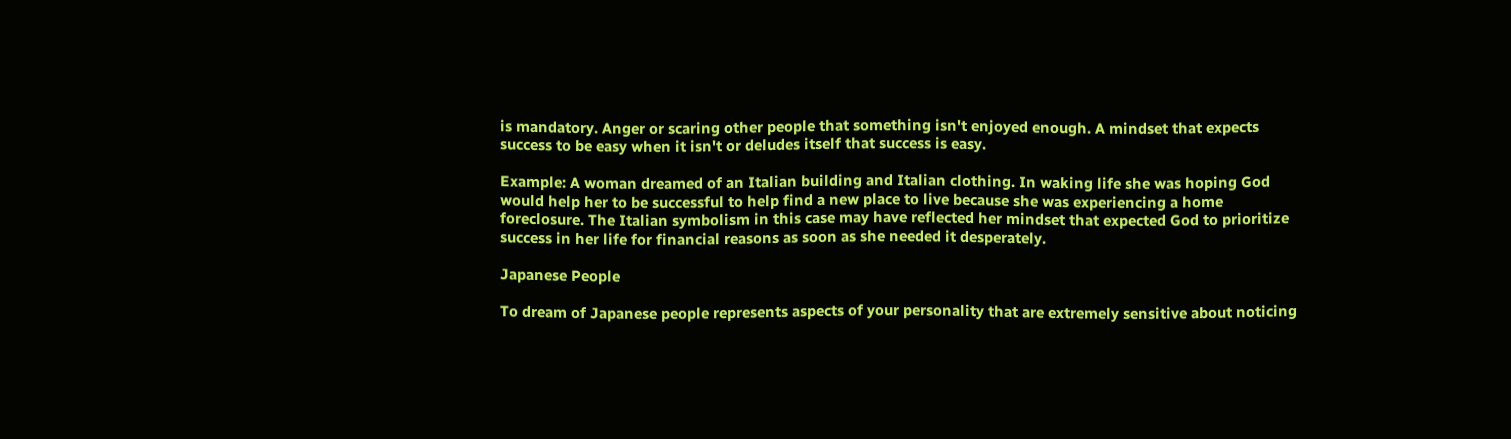is mandatory. Anger or scaring other people that something isn't enjoyed enough. A mindset that expects success to be easy when it isn't or deludes itself that success is easy.

Example: A woman dreamed of an Italian building and Italian clothing. In waking life she was hoping God would help her to be successful to help find a new place to live because she was experiencing a home foreclosure. The Italian symbolism in this case may have reflected her mindset that expected God to prioritize success in her life for financial reasons as soon as she needed it desperately.

Japanese People

To dream of Japanese people represents aspects of your personality that are extremely sensitive about noticing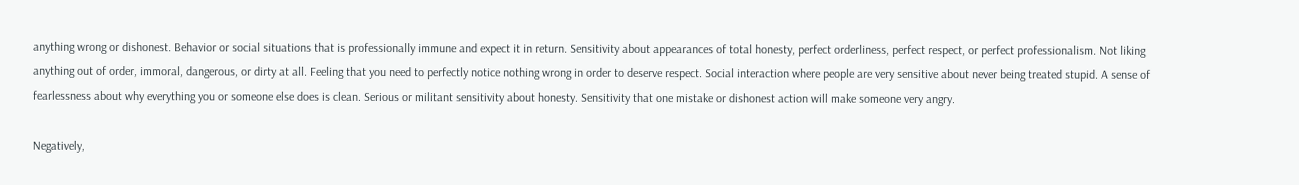anything wrong or dishonest. Behavior or social situations that is professionally immune and expect it in return. Sensitivity about appearances of total honesty, perfect orderliness, perfect respect, or perfect professionalism. Not liking anything out of order, immoral, dangerous, or dirty at all. Feeling that you need to perfectly notice nothing wrong in order to deserve respect. Social interaction where people are very sensitive about never being treated stupid. A sense of fearlessness about why everything you or someone else does is clean. Serious or militant sensitivity about honesty. Sensitivity that one mistake or dishonest action will make someone very angry.

Negatively,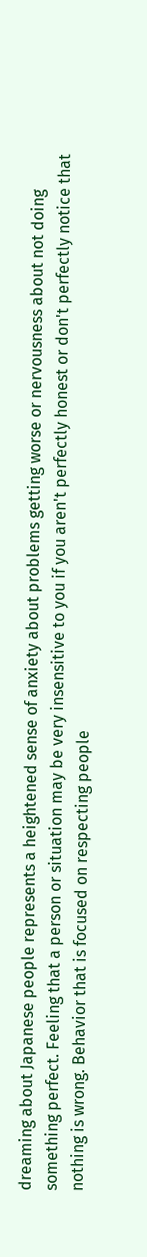dreaming about Japanese people represents a heightened sense of anxiety about problems getting worse or nervousness about not doing something perfect. Feeling that a person or situation may be very insensitive to you if you aren't perfectly honest or don't perfectly notice that nothing is wrong. Behavior that is focused on respecting people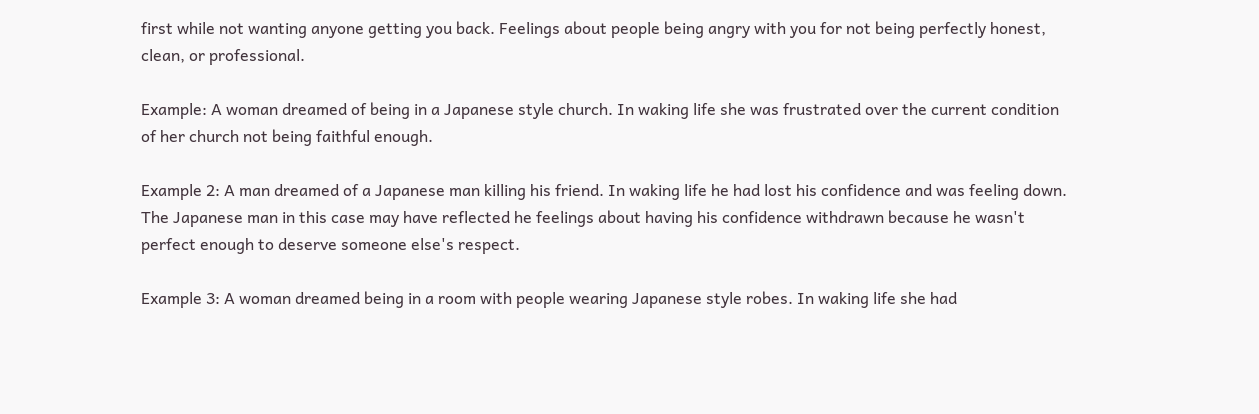first while not wanting anyone getting you back. Feelings about people being angry with you for not being perfectly honest, clean, or professional.

Example: A woman dreamed of being in a Japanese style church. In waking life she was frustrated over the current condition of her church not being faithful enough.

Example 2: A man dreamed of a Japanese man killing his friend. In waking life he had lost his confidence and was feeling down. The Japanese man in this case may have reflected he feelings about having his confidence withdrawn because he wasn't perfect enough to deserve someone else's respect.

Example 3: A woman dreamed being in a room with people wearing Japanese style robes. In waking life she had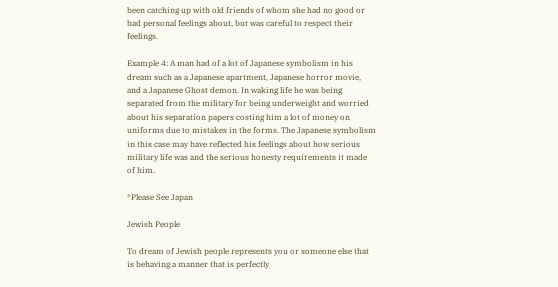been catching up with old friends of whom she had no good or bad personal feelings about, but was careful to respect their feelings.

Example 4: A man had of a lot of Japanese symbolism in his dream such as a Japanese apartment, Japanese horror movie, and a Japanese Ghost demon. In waking life he was being separated from the military for being underweight and worried about his separation papers costing him a lot of money on uniforms due to mistakes in the forms. The Japanese symbolism in this case may have reflected his feelings about how serious military life was and the serious honesty requirements it made of him.

*Please See Japan

Jewish People

To dream of Jewish people represents you or someone else that is behaving a manner that is perfectly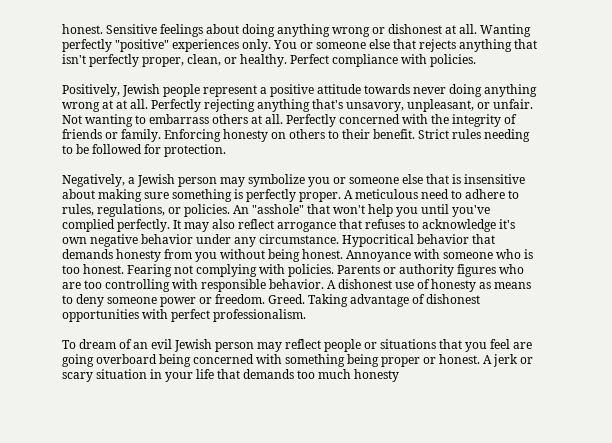honest. Sensitive feelings about doing anything wrong or dishonest at all. Wanting perfectly "positive" experiences only. You or someone else that rejects anything that isn't perfectly proper, clean, or healthy. Perfect compliance with policies.

Positively, Jewish people represent a positive attitude towards never doing anything wrong at at all. Perfectly rejecting anything that's unsavory, unpleasant, or unfair. Not wanting to embarrass others at all. Perfectly concerned with the integrity of friends or family. Enforcing honesty on others to their benefit. Strict rules needing to be followed for protection.

Negatively, a Jewish person may symbolize you or someone else that is insensitive about making sure something is perfectly proper. A meticulous need to adhere to rules, regulations, or policies. An "asshole" that won't help you until you've complied perfectly. It may also reflect arrogance that refuses to acknowledge it's own negative behavior under any circumstance. Hypocritical behavior that demands honesty from you without being honest. Annoyance with someone who is too honest. Fearing not complying with policies. Parents or authority figures who are too controlling with responsible behavior. A dishonest use of honesty as means to deny someone power or freedom. Greed. Taking advantage of dishonest opportunities with perfect professionalism.

To dream of an evil Jewish person may reflect people or situations that you feel are going overboard being concerned with something being proper or honest. A jerk or scary situation in your life that demands too much honesty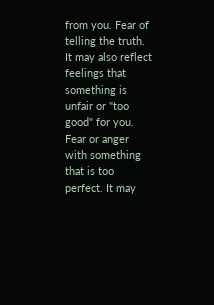from you. Fear of telling the truth. It may also reflect feelings that something is unfair or "too good" for you. Fear or anger with something that is too perfect. It may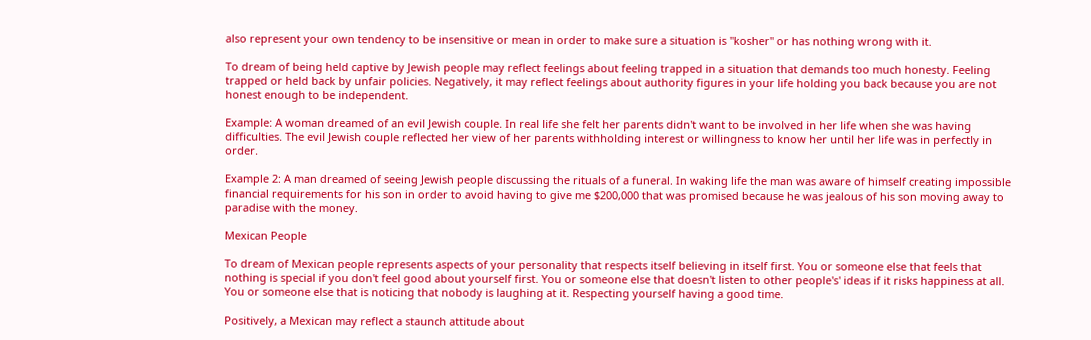also represent your own tendency to be insensitive or mean in order to make sure a situation is "kosher" or has nothing wrong with it.

To dream of being held captive by Jewish people may reflect feelings about feeling trapped in a situation that demands too much honesty. Feeling trapped or held back by unfair policies. Negatively, it may reflect feelings about authority figures in your life holding you back because you are not honest enough to be independent.

Example: A woman dreamed of an evil Jewish couple. In real life she felt her parents didn't want to be involved in her life when she was having difficulties. The evil Jewish couple reflected her view of her parents withholding interest or willingness to know her until her life was in perfectly in order.

Example 2: A man dreamed of seeing Jewish people discussing the rituals of a funeral. In waking life the man was aware of himself creating impossible financial requirements for his son in order to avoid having to give me $200,000 that was promised because he was jealous of his son moving away to paradise with the money.

Mexican People

To dream of Mexican people represents aspects of your personality that respects itself believing in itself first. You or someone else that feels that nothing is special if you don't feel good about yourself first. You or someone else that doesn't listen to other people's' ideas if it risks happiness at all. You or someone else that is noticing that nobody is laughing at it. Respecting yourself having a good time.

Positively, a Mexican may reflect a staunch attitude about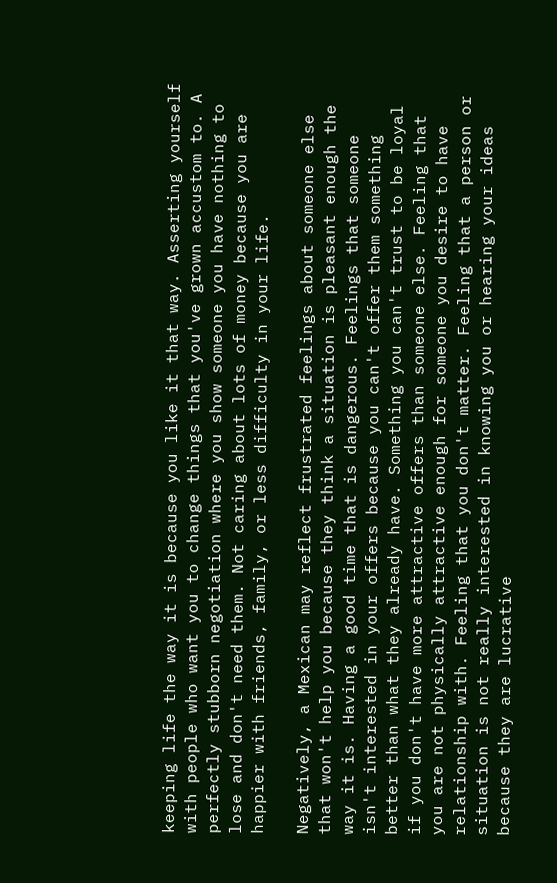keeping life the way it is because you like it that way. Asserting yourself with people who want you to change things that you've grown accustom to. A perfectly stubborn negotiation where you show someone you have nothing to lose and don't need them. Not caring about lots of money because you are happier with friends, family, or less difficulty in your life.

Negatively, a Mexican may reflect frustrated feelings about someone else that won't help you because they think a situation is pleasant enough the way it is. Having a good time that is dangerous. Feelings that someone isn't interested in your offers because you can't offer them something better than what they already have. Something you can't trust to be loyal if you don't have more attractive offers than someone else. Feeling that you are not physically attractive enough for someone you desire to have relationship with. Feeling that you don't matter. Feeling that a person or situation is not really interested in knowing you or hearing your ideas because they are lucrative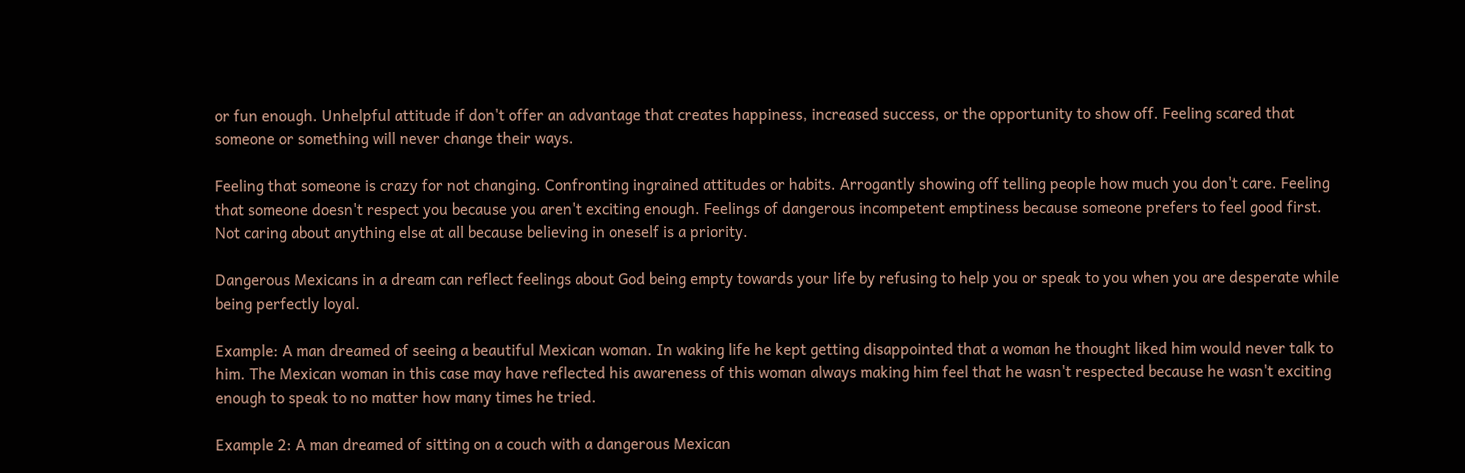or fun enough. Unhelpful attitude if don't offer an advantage that creates happiness, increased success, or the opportunity to show off. Feeling scared that someone or something will never change their ways.

Feeling that someone is crazy for not changing. Confronting ingrained attitudes or habits. Arrogantly showing off telling people how much you don't care. Feeling that someone doesn't respect you because you aren't exciting enough. Feelings of dangerous incompetent emptiness because someone prefers to feel good first.
Not caring about anything else at all because believing in oneself is a priority.

Dangerous Mexicans in a dream can reflect feelings about God being empty towards your life by refusing to help you or speak to you when you are desperate while being perfectly loyal.

Example: A man dreamed of seeing a beautiful Mexican woman. In waking life he kept getting disappointed that a woman he thought liked him would never talk to him. The Mexican woman in this case may have reflected his awareness of this woman always making him feel that he wasn't respected because he wasn't exciting enough to speak to no matter how many times he tried.

Example 2: A man dreamed of sitting on a couch with a dangerous Mexican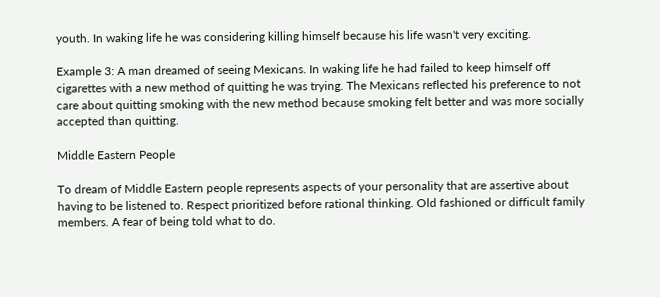youth. In waking life he was considering killing himself because his life wasn't very exciting.

Example 3: A man dreamed of seeing Mexicans. In waking life he had failed to keep himself off cigarettes with a new method of quitting he was trying. The Mexicans reflected his preference to not care about quitting smoking with the new method because smoking felt better and was more socially accepted than quitting.

Middle Eastern People

To dream of Middle Eastern people represents aspects of your personality that are assertive about having to be listened to. Respect prioritized before rational thinking. Old fashioned or difficult family members. A fear of being told what to do.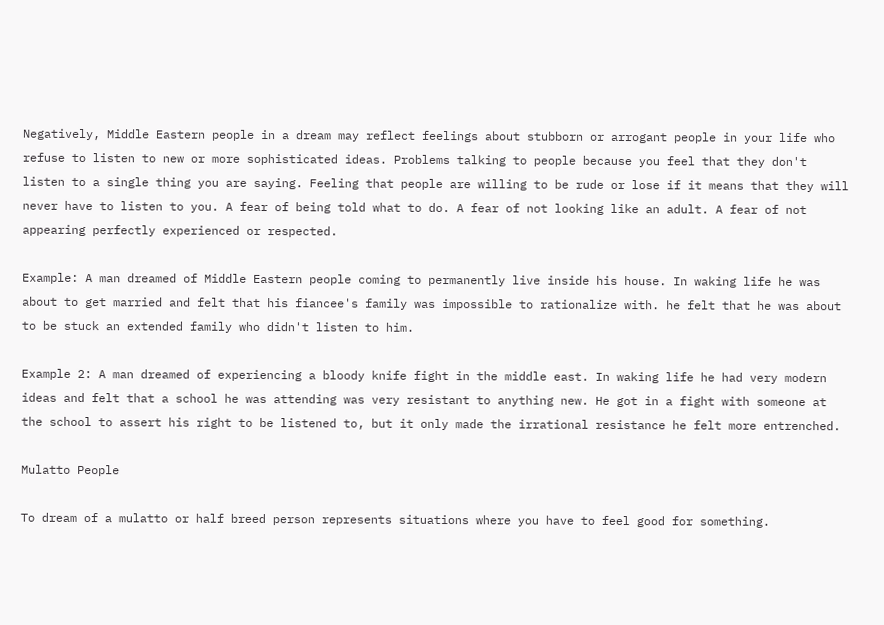Negatively, Middle Eastern people in a dream may reflect feelings about stubborn or arrogant people in your life who refuse to listen to new or more sophisticated ideas. Problems talking to people because you feel that they don't listen to a single thing you are saying. Feeling that people are willing to be rude or lose if it means that they will never have to listen to you. A fear of being told what to do. A fear of not looking like an adult. A fear of not appearing perfectly experienced or respected.

Example: A man dreamed of Middle Eastern people coming to permanently live inside his house. In waking life he was about to get married and felt that his fiancee's family was impossible to rationalize with. he felt that he was about to be stuck an extended family who didn't listen to him.

Example 2: A man dreamed of experiencing a bloody knife fight in the middle east. In waking life he had very modern ideas and felt that a school he was attending was very resistant to anything new. He got in a fight with someone at the school to assert his right to be listened to, but it only made the irrational resistance he felt more entrenched.

Mulatto People

To dream of a mulatto or half breed person represents situations where you have to feel good for something.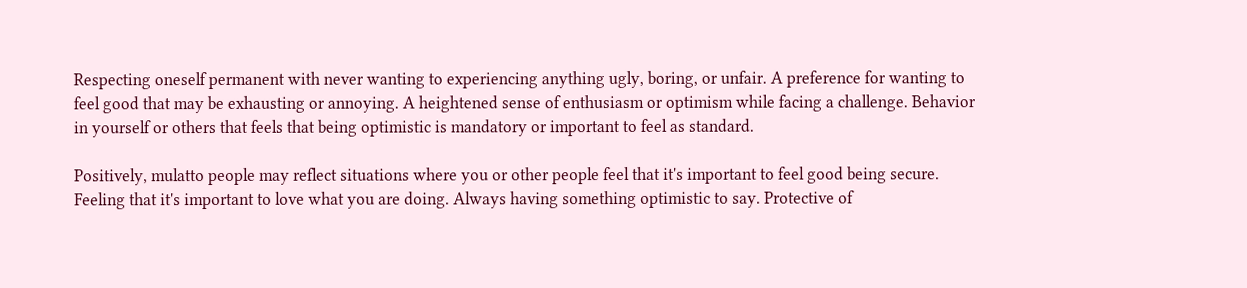Respecting oneself permanent with never wanting to experiencing anything ugly, boring, or unfair. A preference for wanting to feel good that may be exhausting or annoying. A heightened sense of enthusiasm or optimism while facing a challenge. Behavior in yourself or others that feels that being optimistic is mandatory or important to feel as standard.

Positively, mulatto people may reflect situations where you or other people feel that it's important to feel good being secure. Feeling that it's important to love what you are doing. Always having something optimistic to say. Protective of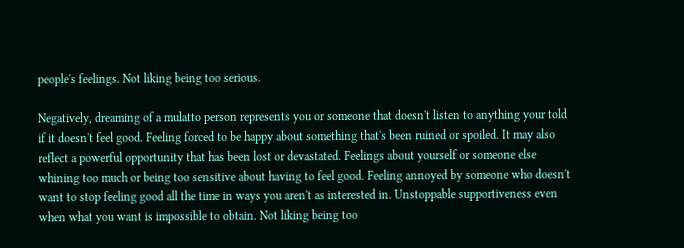people's feelings. Not liking being too serious.

Negatively, dreaming of a mulatto person represents you or someone that doesn't listen to anything your told if it doesn't feel good. Feeling forced to be happy about something that's been ruined or spoiled. It may also reflect a powerful opportunity that has been lost or devastated. Feelings about yourself or someone else whining too much or being too sensitive about having to feel good. Feeling annoyed by someone who doesn't want to stop feeling good all the time in ways you aren't as interested in. Unstoppable supportiveness even when what you want is impossible to obtain. Not liking being too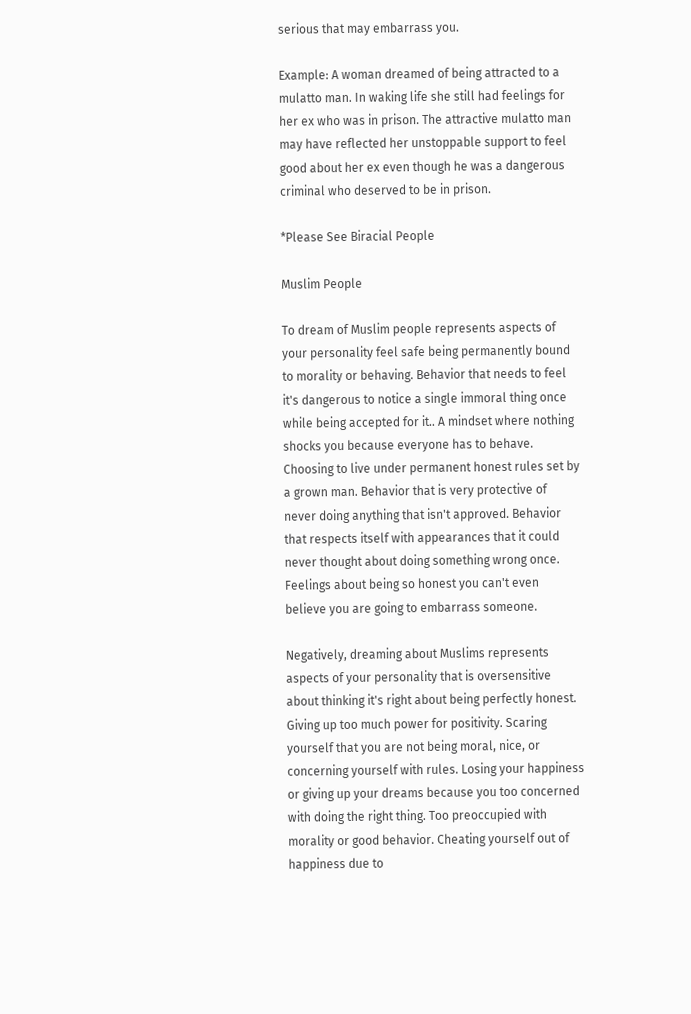serious that may embarrass you.

Example: A woman dreamed of being attracted to a mulatto man. In waking life she still had feelings for her ex who was in prison. The attractive mulatto man may have reflected her unstoppable support to feel good about her ex even though he was a dangerous criminal who deserved to be in prison.

*Please See Biracial People

Muslim People

To dream of Muslim people represents aspects of your personality feel safe being permanently bound to morality or behaving. Behavior that needs to feel it's dangerous to notice a single immoral thing once while being accepted for it.. A mindset where nothing shocks you because everyone has to behave. Choosing to live under permanent honest rules set by a grown man. Behavior that is very protective of never doing anything that isn't approved. Behavior that respects itself with appearances that it could never thought about doing something wrong once. Feelings about being so honest you can't even believe you are going to embarrass someone.

Negatively, dreaming about Muslims represents aspects of your personality that is oversensitive about thinking it's right about being perfectly honest. Giving up too much power for positivity. Scaring yourself that you are not being moral, nice, or concerning yourself with rules. Losing your happiness or giving up your dreams because you too concerned with doing the right thing. Too preoccupied with morality or good behavior. Cheating yourself out of happiness due to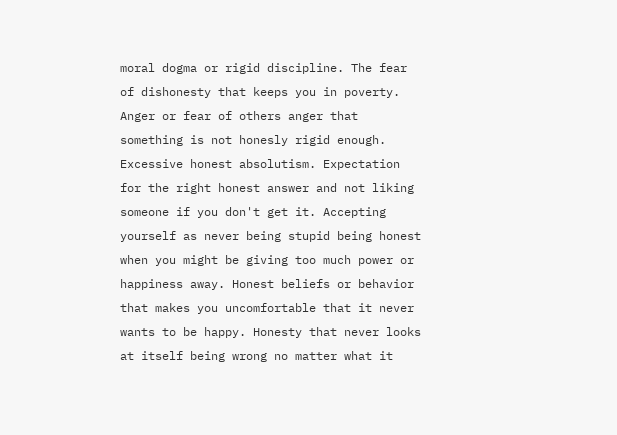moral dogma or rigid discipline. The fear of dishonesty that keeps you in poverty. Anger or fear of others anger that something is not honesly rigid enough. Excessive honest absolutism. Expectation for the right honest answer and not liking someone if you don't get it. Accepting yourself as never being stupid being honest when you might be giving too much power or happiness away. Honest beliefs or behavior that makes you uncomfortable that it never wants to be happy. Honesty that never looks at itself being wrong no matter what it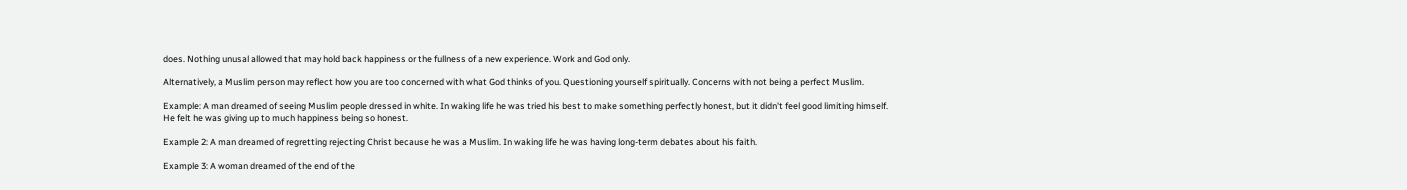does. Nothing unusal allowed that may hold back happiness or the fullness of a new experience. Work and God only.

Alternatively, a Muslim person may reflect how you are too concerned with what God thinks of you. Questioning yourself spiritually. Concerns with not being a perfect Muslim.

Example: A man dreamed of seeing Muslim people dressed in white. In waking life he was tried his best to make something perfectly honest, but it didn't feel good limiting himself. He felt he was giving up to much happiness being so honest.

Example 2: A man dreamed of regretting rejecting Christ because he was a Muslim. In waking life he was having long-term debates about his faith.

Example 3: A woman dreamed of the end of the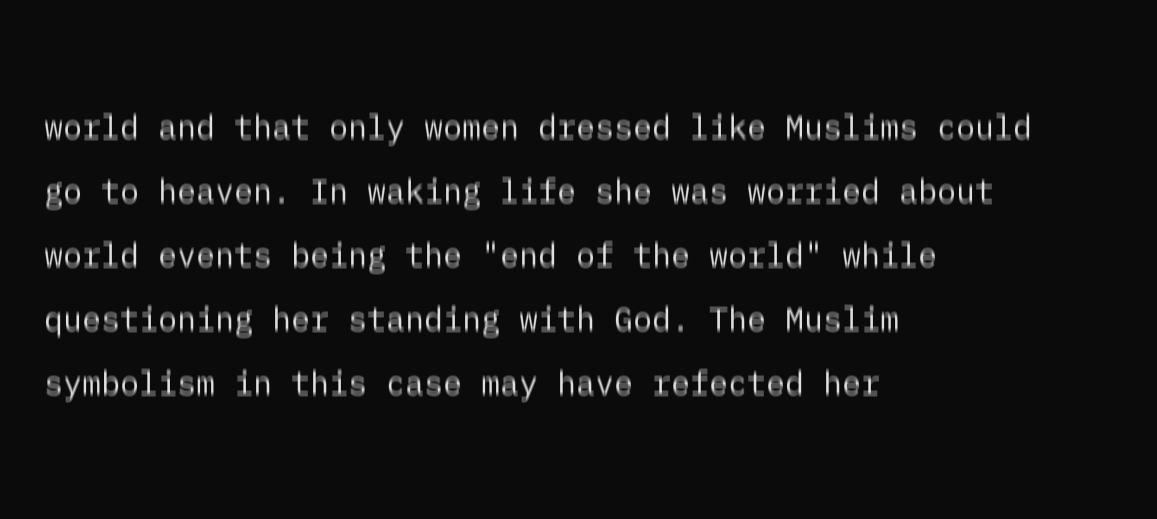world and that only women dressed like Muslims could go to heaven. In waking life she was worried about world events being the "end of the world" while questioning her standing with God. The Muslim symbolism in this case may have refected her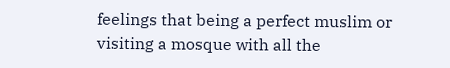feelings that being a perfect muslim or visiting a mosque with all the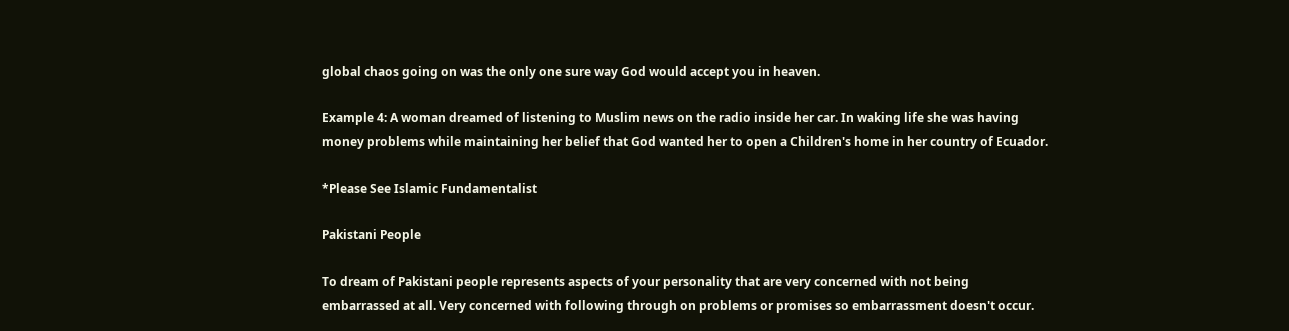global chaos going on was the only one sure way God would accept you in heaven.

Example 4: A woman dreamed of listening to Muslim news on the radio inside her car. In waking life she was having money problems while maintaining her belief that God wanted her to open a Children's home in her country of Ecuador.

*Please See Islamic Fundamentalist

Pakistani People

To dream of Pakistani people represents aspects of your personality that are very concerned with not being embarrassed at all. Very concerned with following through on problems or promises so embarrassment doesn't occur.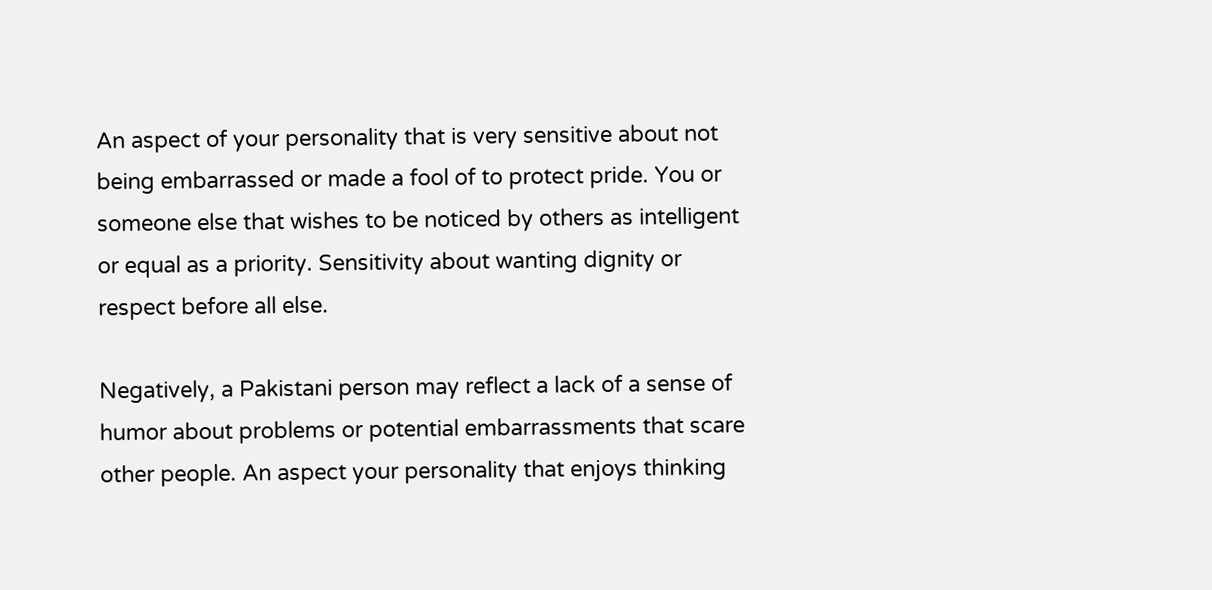An aspect of your personality that is very sensitive about not being embarrassed or made a fool of to protect pride. You or someone else that wishes to be noticed by others as intelligent or equal as a priority. Sensitivity about wanting dignity or respect before all else.

Negatively, a Pakistani person may reflect a lack of a sense of humor about problems or potential embarrassments that scare other people. An aspect your personality that enjoys thinking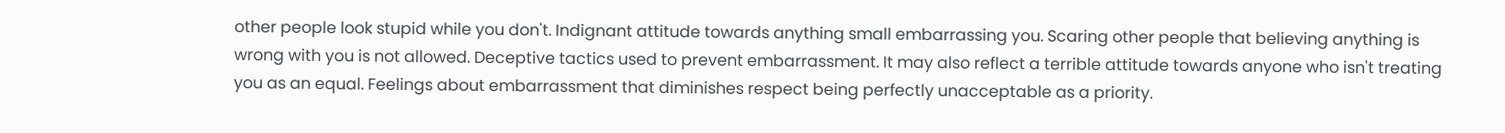other people look stupid while you don't. Indignant attitude towards anything small embarrassing you. Scaring other people that believing anything is wrong with you is not allowed. Deceptive tactics used to prevent embarrassment. It may also reflect a terrible attitude towards anyone who isn't treating you as an equal. Feelings about embarrassment that diminishes respect being perfectly unacceptable as a priority.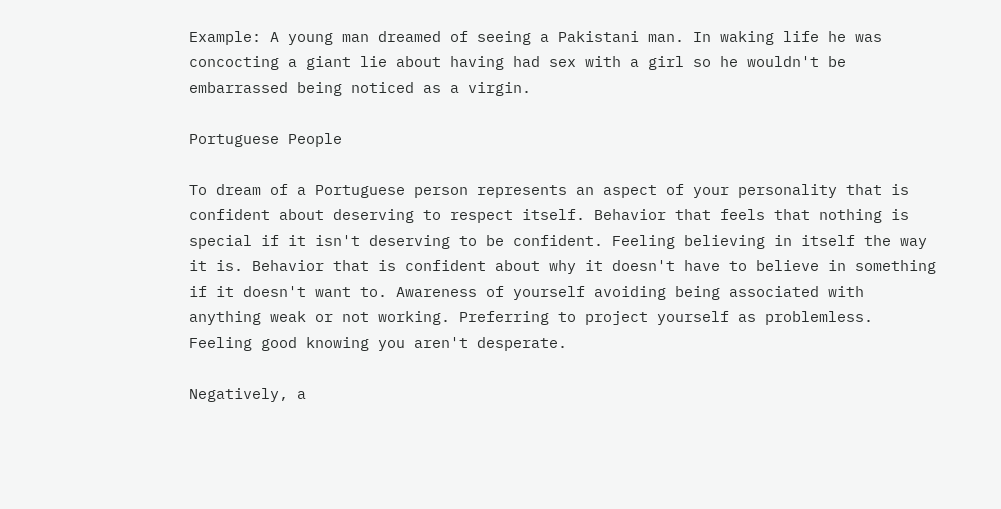Example: A young man dreamed of seeing a Pakistani man. In waking life he was concocting a giant lie about having had sex with a girl so he wouldn't be embarrassed being noticed as a virgin.

Portuguese People

To dream of a Portuguese person represents an aspect of your personality that is confident about deserving to respect itself. Behavior that feels that nothing is special if it isn't deserving to be confident. Feeling believing in itself the way it is. Behavior that is confident about why it doesn't have to believe in something if it doesn't want to. Awareness of yourself avoiding being associated with anything weak or not working. Preferring to project yourself as problemless. Feeling good knowing you aren't desperate.

Negatively, a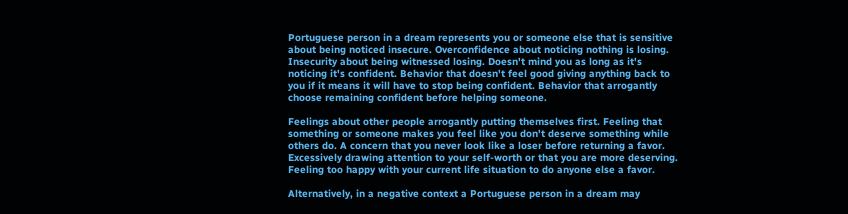Portuguese person in a dream represents you or someone else that is sensitive about being noticed insecure. Overconfidence about noticing nothing is losing. Insecurity about being witnessed losing. Doesn't mind you as long as it's noticing it's confident. Behavior that doesn't feel good giving anything back to you if it means it will have to stop being confident. Behavior that arrogantly choose remaining confident before helping someone.

Feelings about other people arrogantly putting themselves first. Feeling that something or someone makes you feel like you don't deserve something while others do. A concern that you never look like a loser before returning a favor. Excessively drawing attention to your self-worth or that you are more deserving. Feeling too happy with your current life situation to do anyone else a favor.

Alternatively, in a negative context a Portuguese person in a dream may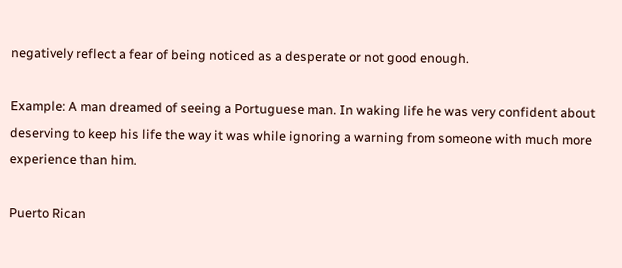negatively reflect a fear of being noticed as a desperate or not good enough.

Example: A man dreamed of seeing a Portuguese man. In waking life he was very confident about deserving to keep his life the way it was while ignoring a warning from someone with much more experience than him.

Puerto Rican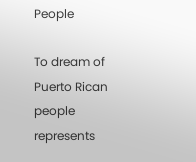People

To dream of Puerto Rican people represents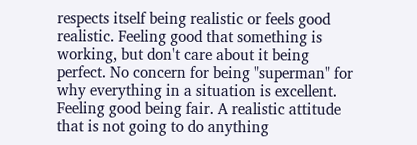respects itself being realistic or feels good realistic. Feeling good that something is working, but don't care about it being perfect. No concern for being "superman" for why everything in a situation is excellent. Feeling good being fair. A realistic attitude that is not going to do anything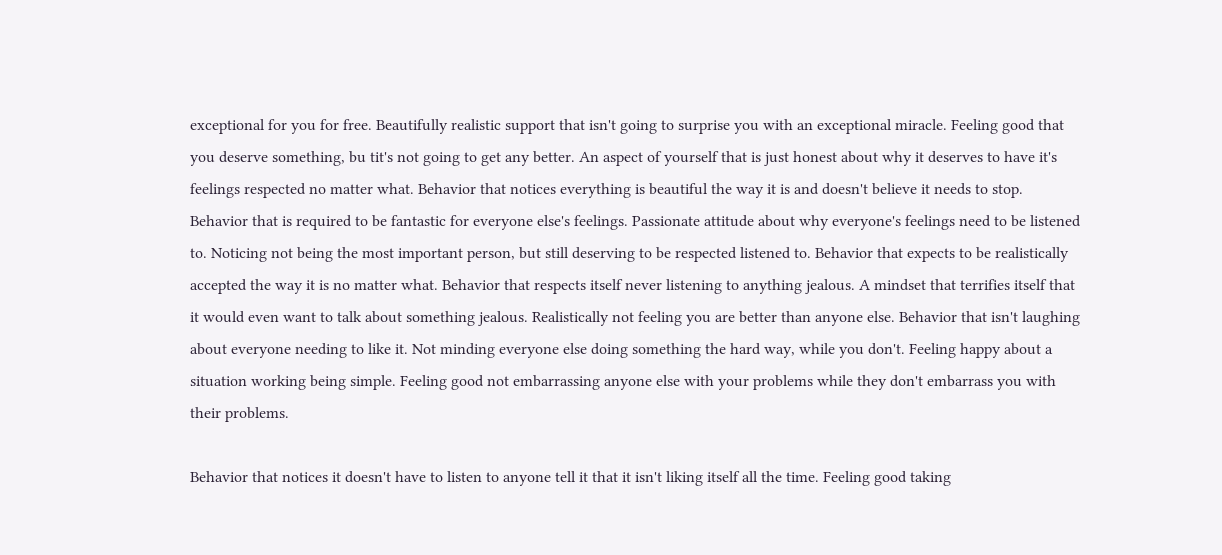exceptional for you for free. Beautifully realistic support that isn't going to surprise you with an exceptional miracle. Feeling good that you deserve something, bu tit's not going to get any better. An aspect of yourself that is just honest about why it deserves to have it's feelings respected no matter what. Behavior that notices everything is beautiful the way it is and doesn't believe it needs to stop. Behavior that is required to be fantastic for everyone else's feelings. Passionate attitude about why everyone's feelings need to be listened to. Noticing not being the most important person, but still deserving to be respected listened to. Behavior that expects to be realistically accepted the way it is no matter what. Behavior that respects itself never listening to anything jealous. A mindset that terrifies itself that it would even want to talk about something jealous. Realistically not feeling you are better than anyone else. Behavior that isn't laughing about everyone needing to like it. Not minding everyone else doing something the hard way, while you don't. Feeling happy about a situation working being simple. Feeling good not embarrassing anyone else with your problems while they don't embarrass you with their problems.

Behavior that notices it doesn't have to listen to anyone tell it that it isn't liking itself all the time. Feeling good taking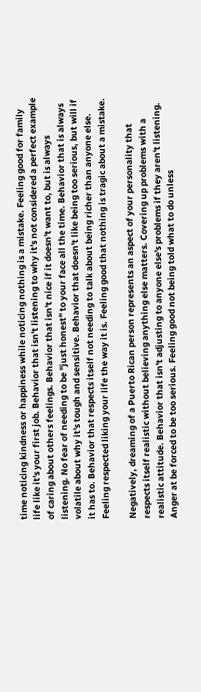time noticing kindness or happiness while noticing nothing is a mistake. Feeling good for family life like it's your first job. Behavior that isn't listening to why it's not considered a perfect example of caring about others feelings. Behavior that isn't nice if it doesn't want to, but is always listening. No fear of needing to be "just honest" to your face all the time. Behavior that is always volatile about why it's tough and sensitive. Behavior that doesn't like being too serious, but will if it has to. Behavior that respects itself not needing to talk about being richer than anyone else. Feeling respected liking your life the way it is. Feeling good that nothing is tragic about a mistake.

Negatively, dreaming of a Puerto Rican person represents an aspect of your personality that respects itself realistic without believing anything else matters. Covering up problems with a realistic attitude. Behavior that isn't adjusting to anyone else's problems if they aren't listening. Anger at be forced to be too serious. Feeling good not being told what to do unless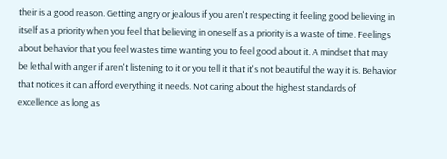their is a good reason. Getting angry or jealous if you aren't respecting it feeling good believing in itself as a priority when you feel that believing in oneself as a priority is a waste of time. Feelings about behavior that you feel wastes time wanting you to feel good about it. A mindset that may be lethal with anger if aren't listening to it or you tell it that it's not beautiful the way it is. Behavior that notices it can afford everything it needs. Not caring about the highest standards of excellence as long as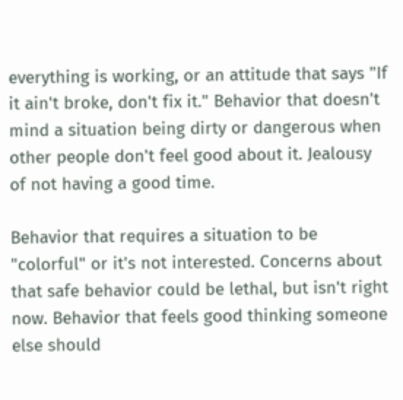everything is working, or an attitude that says "If it ain't broke, don't fix it." Behavior that doesn't mind a situation being dirty or dangerous when other people don't feel good about it. Jealousy of not having a good time.

Behavior that requires a situation to be "colorful" or it's not interested. Concerns about that safe behavior could be lethal, but isn't right now. Behavior that feels good thinking someone else should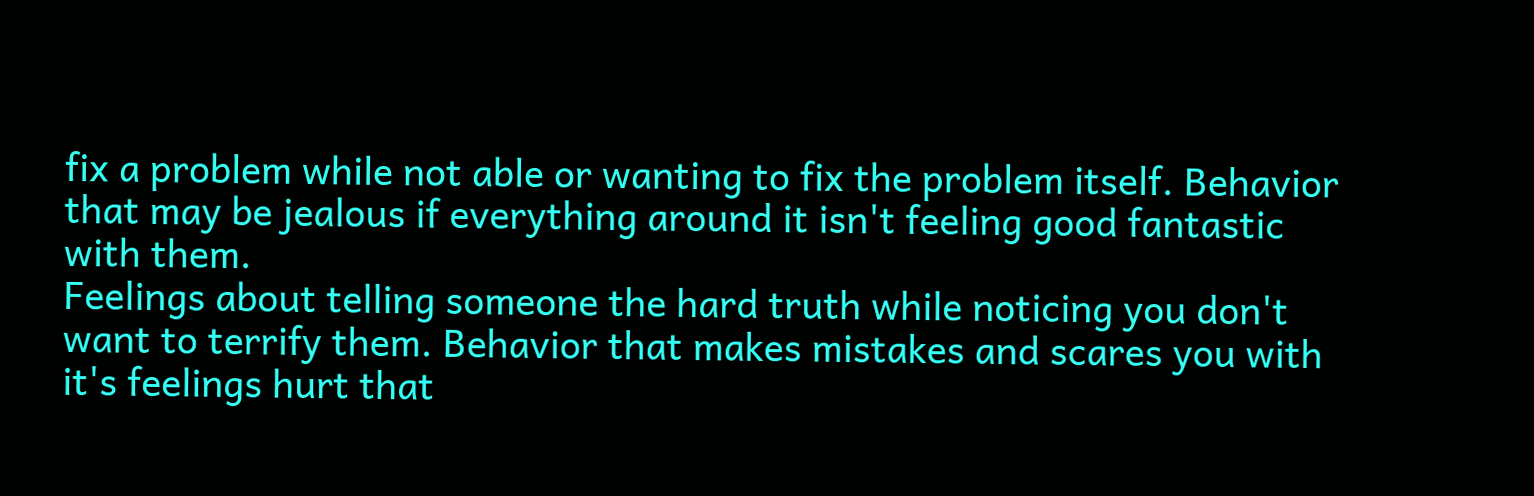fix a problem while not able or wanting to fix the problem itself. Behavior that may be jealous if everything around it isn't feeling good fantastic with them.
Feelings about telling someone the hard truth while noticing you don't want to terrify them. Behavior that makes mistakes and scares you with it's feelings hurt that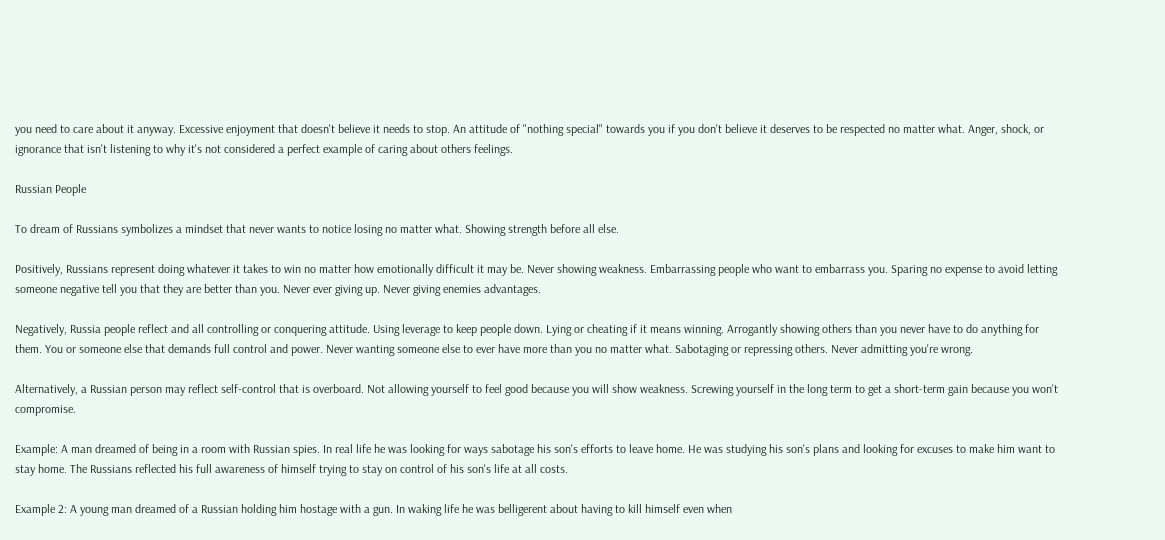you need to care about it anyway. Excessive enjoyment that doesn't believe it needs to stop. An attitude of "nothing special" towards you if you don't believe it deserves to be respected no matter what. Anger, shock, or ignorance that isn't listening to why it's not considered a perfect example of caring about others feelings.

Russian People

To dream of Russians symbolizes a mindset that never wants to notice losing no matter what. Showing strength before all else.

Positively, Russians represent doing whatever it takes to win no matter how emotionally difficult it may be. Never showing weakness. Embarrassing people who want to embarrass you. Sparing no expense to avoid letting someone negative tell you that they are better than you. Never ever giving up. Never giving enemies advantages.

Negatively, Russia people reflect and all controlling or conquering attitude. Using leverage to keep people down. Lying or cheating if it means winning. Arrogantly showing others than you never have to do anything for them. You or someone else that demands full control and power. Never wanting someone else to ever have more than you no matter what. Sabotaging or repressing others. Never admitting you're wrong.

Alternatively, a Russian person may reflect self-control that is overboard. Not allowing yourself to feel good because you will show weakness. Screwing yourself in the long term to get a short-term gain because you won't compromise.

Example: A man dreamed of being in a room with Russian spies. In real life he was looking for ways sabotage his son's efforts to leave home. He was studying his son's plans and looking for excuses to make him want to stay home. The Russians reflected his full awareness of himself trying to stay on control of his son's life at all costs.

Example 2: A young man dreamed of a Russian holding him hostage with a gun. In waking life he was belligerent about having to kill himself even when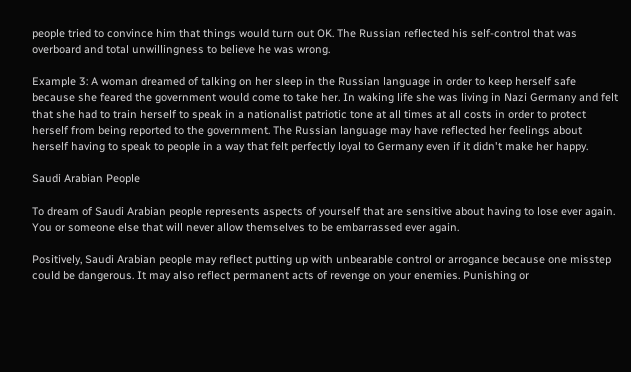people tried to convince him that things would turn out OK. The Russian reflected his self-control that was overboard and total unwillingness to believe he was wrong.

Example 3: A woman dreamed of talking on her sleep in the Russian language in order to keep herself safe because she feared the government would come to take her. In waking life she was living in Nazi Germany and felt that she had to train herself to speak in a nationalist patriotic tone at all times at all costs in order to protect herself from being reported to the government. The Russian language may have reflected her feelings about herself having to speak to people in a way that felt perfectly loyal to Germany even if it didn't make her happy.

Saudi Arabian People

To dream of Saudi Arabian people represents aspects of yourself that are sensitive about having to lose ever again. You or someone else that will never allow themselves to be embarrassed ever again.

Positively, Saudi Arabian people may reflect putting up with unbearable control or arrogance because one misstep could be dangerous. It may also reflect permanent acts of revenge on your enemies. Punishing or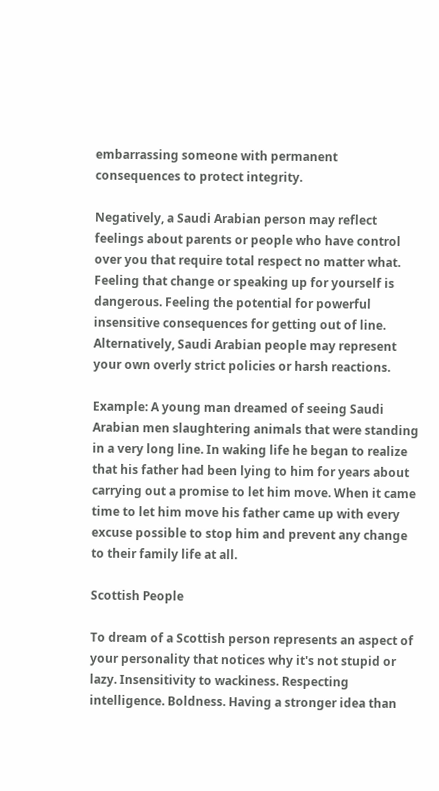embarrassing someone with permanent consequences to protect integrity.

Negatively, a Saudi Arabian person may reflect feelings about parents or people who have control over you that require total respect no matter what. Feeling that change or speaking up for yourself is dangerous. Feeling the potential for powerful insensitive consequences for getting out of line. Alternatively, Saudi Arabian people may represent your own overly strict policies or harsh reactions.

Example: A young man dreamed of seeing Saudi Arabian men slaughtering animals that were standing in a very long line. In waking life he began to realize that his father had been lying to him for years about carrying out a promise to let him move. When it came time to let him move his father came up with every excuse possible to stop him and prevent any change to their family life at all.

Scottish People

To dream of a Scottish person represents an aspect of your personality that notices why it's not stupid or lazy. Insensitivity to wackiness. Respecting intelligence. Boldness. Having a stronger idea than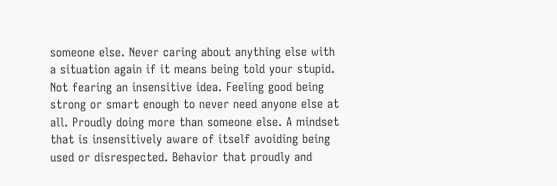someone else. Never caring about anything else with a situation again if it means being told your stupid. Not fearing an insensitive idea. Feeling good being strong or smart enough to never need anyone else at all. Proudly doing more than someone else. A mindset that is insensitively aware of itself avoiding being used or disrespected. Behavior that proudly and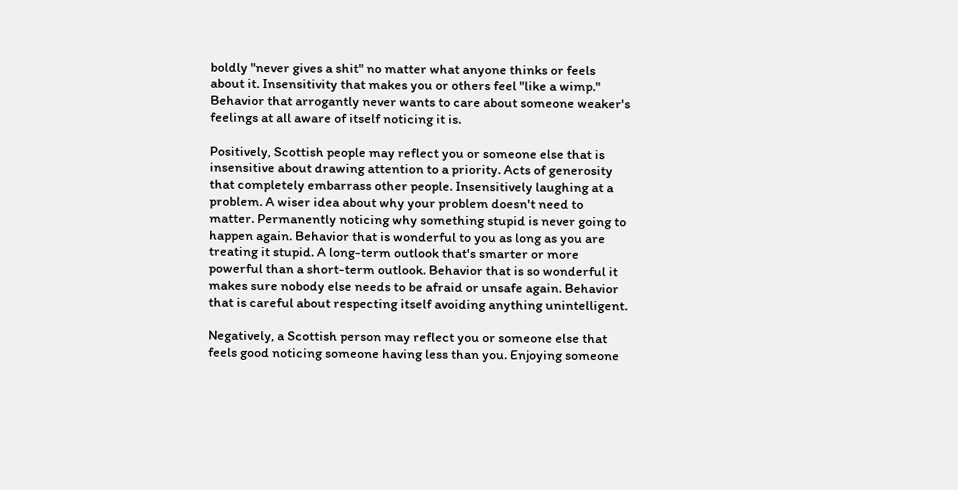boldly "never gives a shit" no matter what anyone thinks or feels about it. Insensitivity that makes you or others feel "like a wimp." Behavior that arrogantly never wants to care about someone weaker's feelings at all aware of itself noticing it is.

Positively, Scottish people may reflect you or someone else that is insensitive about drawing attention to a priority. Acts of generosity that completely embarrass other people. Insensitively laughing at a problem. A wiser idea about why your problem doesn't need to matter. Permanently noticing why something stupid is never going to happen again. Behavior that is wonderful to you as long as you are treating it stupid. A long-term outlook that's smarter or more powerful than a short-term outlook. Behavior that is so wonderful it makes sure nobody else needs to be afraid or unsafe again. Behavior that is careful about respecting itself avoiding anything unintelligent.

Negatively, a Scottish person may reflect you or someone else that feels good noticing someone having less than you. Enjoying someone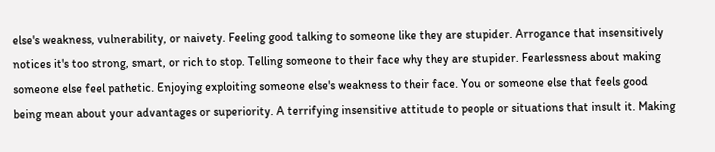else's weakness, vulnerability, or naivety. Feeling good talking to someone like they are stupider. Arrogance that insensitively notices it's too strong, smart, or rich to stop. Telling someone to their face why they are stupider. Fearlessness about making someone else feel pathetic. Enjoying exploiting someone else's weakness to their face. You or someone else that feels good being mean about your advantages or superiority. A terrifying insensitive attitude to people or situations that insult it. Making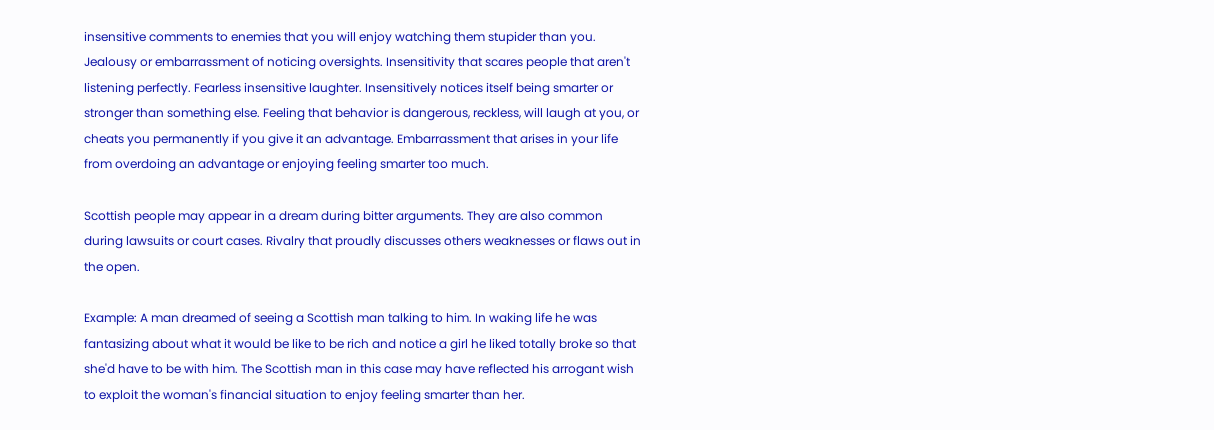insensitive comments to enemies that you will enjoy watching them stupider than you. Jealousy or embarrassment of noticing oversights. Insensitivity that scares people that aren't listening perfectly. Fearless insensitive laughter. Insensitively notices itself being smarter or stronger than something else. Feeling that behavior is dangerous, reckless, will laugh at you, or cheats you permanently if you give it an advantage. Embarrassment that arises in your life from overdoing an advantage or enjoying feeling smarter too much.

Scottish people may appear in a dream during bitter arguments. They are also common during lawsuits or court cases. Rivalry that proudly discusses others weaknesses or flaws out in the open.

Example: A man dreamed of seeing a Scottish man talking to him. In waking life he was fantasizing about what it would be like to be rich and notice a girl he liked totally broke so that she'd have to be with him. The Scottish man in this case may have reflected his arrogant wish to exploit the woman's financial situation to enjoy feeling smarter than her.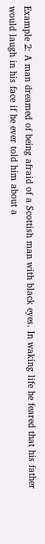Example 2: A man dreamed of being afraid of a Scottish man with black eyes. In waking life he feared that his father would laugh in his face if he ever told him about a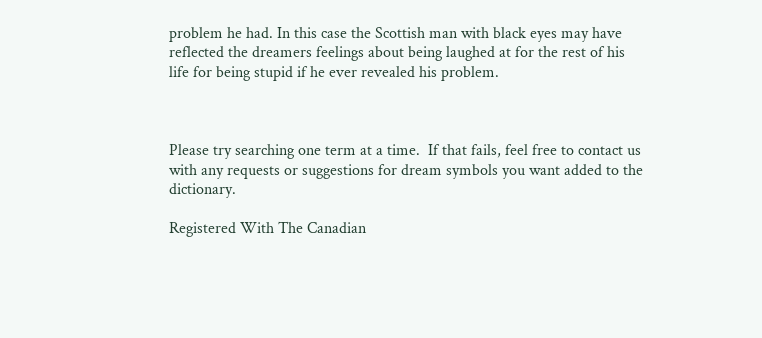problem he had. In this case the Scottish man with black eyes may have reflected the dreamers feelings about being laughed at for the rest of his life for being stupid if he ever revealed his problem.



Please try searching one term at a time.  If that fails, feel free to contact us with any requests or suggestions for dream symbols you want added to the dictionary.

Registered With The Canadian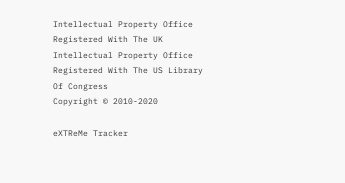Intellectual Property Office
Registered With The UK Intellectual Property Office
Registered With The US Library Of Congress
Copyright © 2010-2020

eXTReMe Tracker